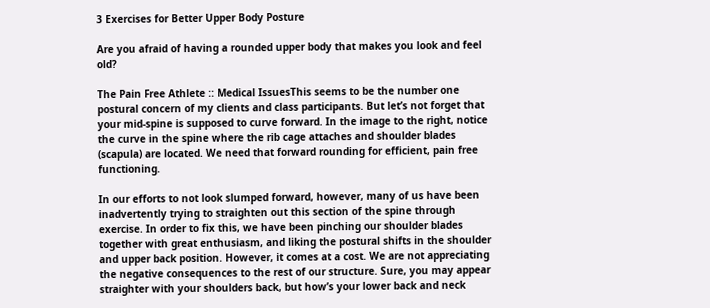3 Exercises for Better Upper Body Posture

Are you afraid of having a rounded upper body that makes you look and feel old?

The Pain Free Athlete :: Medical IssuesThis seems to be the number one postural concern of my clients and class participants. But let’s not forget that your mid-spine is supposed to curve forward. In the image to the right, notice the curve in the spine where the rib cage attaches and shoulder blades (scapula) are located. We need that forward rounding for efficient, pain free functioning.

In our efforts to not look slumped forward, however, many of us have been inadvertently trying to straighten out this section of the spine through exercise. In order to fix this, we have been pinching our shoulder blades together with great enthusiasm, and liking the postural shifts in the shoulder and upper back position. However, it comes at a cost. We are not appreciating the negative consequences to the rest of our structure. Sure, you may appear straighter with your shoulders back, but how’s your lower back and neck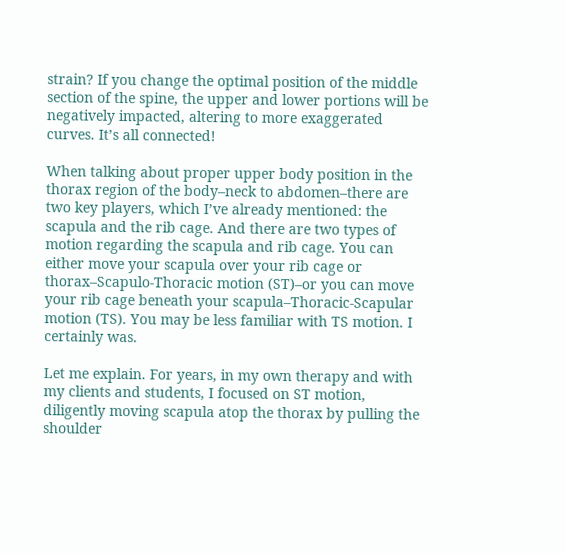strain? If you change the optimal position of the middle section of the spine, the upper and lower portions will be negatively impacted, altering to more exaggerated curves. It’s all connected!

When talking about proper upper body position in the thorax region of the body–neck to abdomen–there are two key players, which I’ve already mentioned: the scapula and the rib cage. And there are two types of motion regarding the scapula and rib cage. You can either move your scapula over your rib cage or thorax–Scapulo-Thoracic motion (ST)–or you can move your rib cage beneath your scapula–Thoracic-Scapular motion (TS). You may be less familiar with TS motion. I certainly was.

Let me explain. For years, in my own therapy and with my clients and students, I focused on ST motion, diligently moving scapula atop the thorax by pulling the shoulder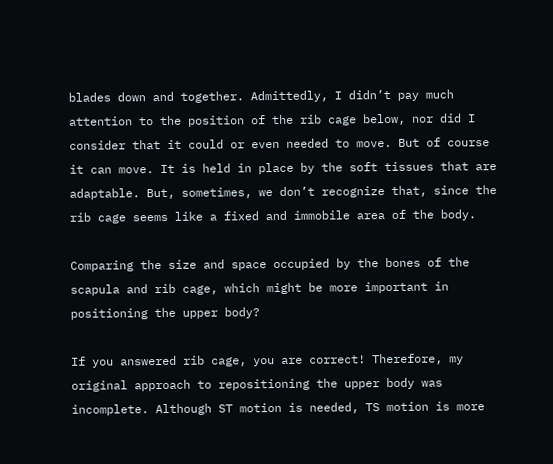blades down and together. Admittedly, I didn’t pay much attention to the position of the rib cage below, nor did I consider that it could or even needed to move. But of course it can move. It is held in place by the soft tissues that are adaptable. But, sometimes, we don’t recognize that, since the rib cage seems like a fixed and immobile area of the body.

Comparing the size and space occupied by the bones of the scapula and rib cage, which might be more important in positioning the upper body?

If you answered rib cage, you are correct! Therefore, my original approach to repositioning the upper body was incomplete. Although ST motion is needed, TS motion is more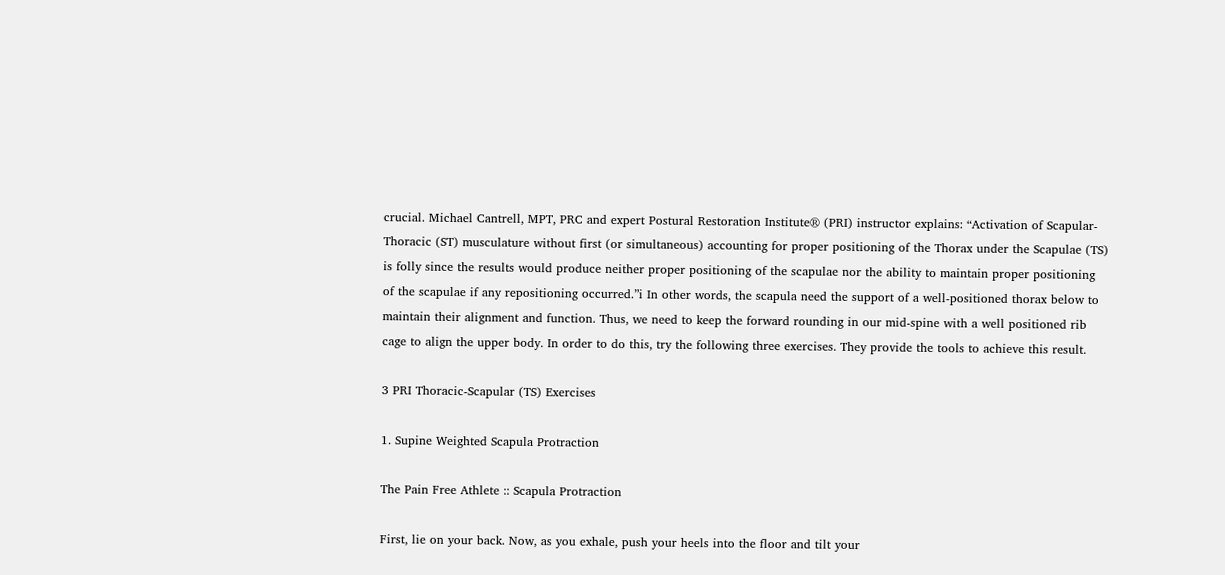crucial. Michael Cantrell, MPT, PRC and expert Postural Restoration Institute® (PRI) instructor explains: “Activation of Scapular-Thoracic (ST) musculature without first (or simultaneous) accounting for proper positioning of the Thorax under the Scapulae (TS) is folly since the results would produce neither proper positioning of the scapulae nor the ability to maintain proper positioning of the scapulae if any repositioning occurred.”i In other words, the scapula need the support of a well-positioned thorax below to maintain their alignment and function. Thus, we need to keep the forward rounding in our mid-spine with a well positioned rib cage to align the upper body. In order to do this, try the following three exercises. They provide the tools to achieve this result.

3 PRI Thoracic-Scapular (TS) Exercises

1. Supine Weighted Scapula Protraction

The Pain Free Athlete :: Scapula Protraction

First, lie on your back. Now, as you exhale, push your heels into the floor and tilt your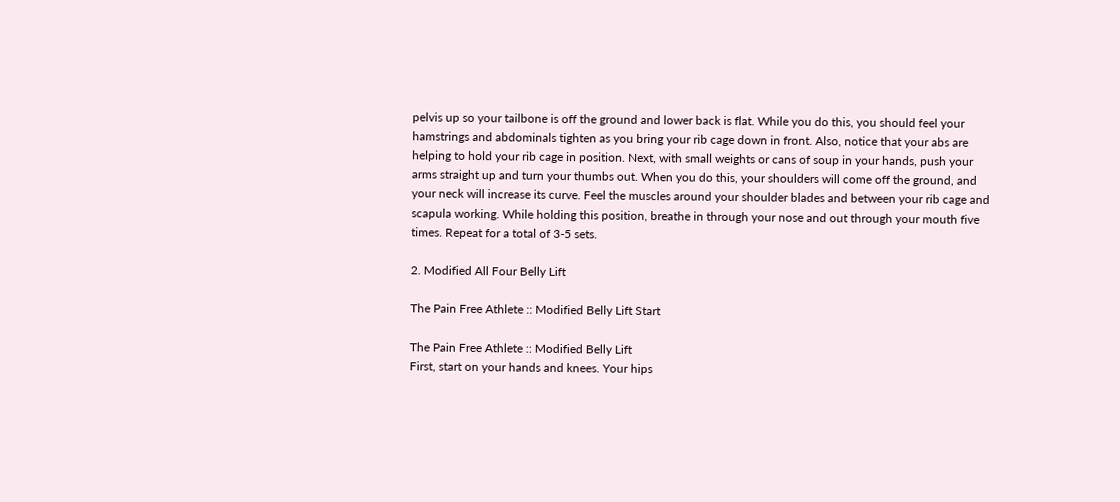pelvis up so your tailbone is off the ground and lower back is flat. While you do this, you should feel your hamstrings and abdominals tighten as you bring your rib cage down in front. Also, notice that your abs are helping to hold your rib cage in position. Next, with small weights or cans of soup in your hands, push your arms straight up and turn your thumbs out. When you do this, your shoulders will come off the ground, and your neck will increase its curve. Feel the muscles around your shoulder blades and between your rib cage and scapula working. While holding this position, breathe in through your nose and out through your mouth five times. Repeat for a total of 3-5 sets.

2. Modified All Four Belly Lift

The Pain Free Athlete :: Modified Belly Lift Start

The Pain Free Athlete :: Modified Belly Lift
First, start on your hands and knees. Your hips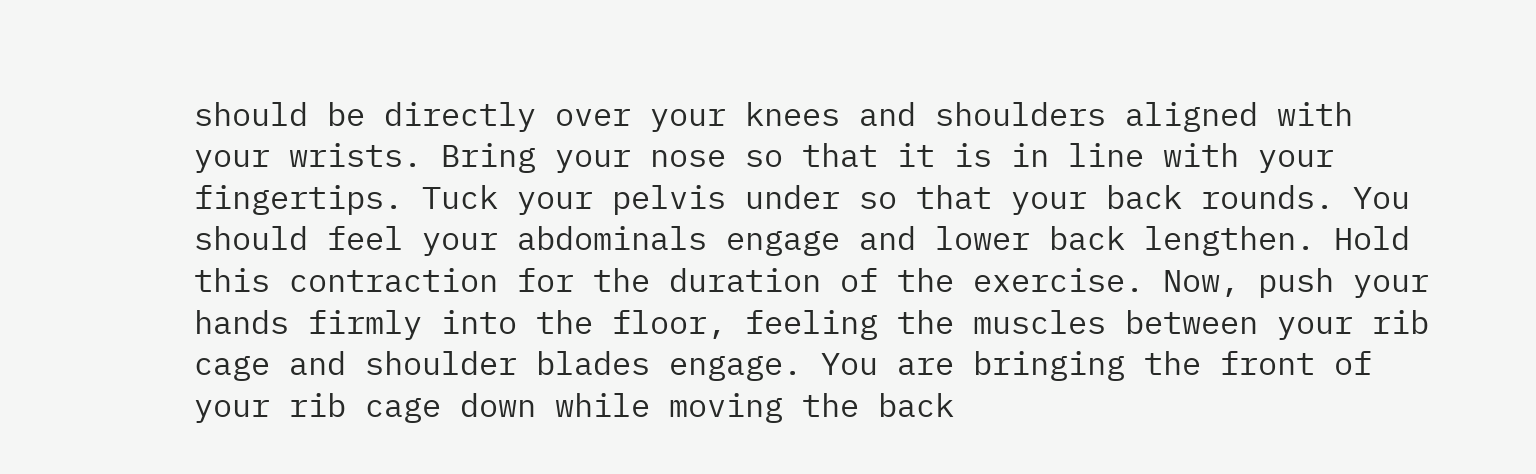should be directly over your knees and shoulders aligned with your wrists. Bring your nose so that it is in line with your fingertips. Tuck your pelvis under so that your back rounds. You should feel your abdominals engage and lower back lengthen. Hold this contraction for the duration of the exercise. Now, push your hands firmly into the floor, feeling the muscles between your rib cage and shoulder blades engage. You are bringing the front of your rib cage down while moving the back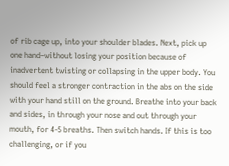of rib cage up, into your shoulder blades. Next, pick up one hand–without losing your position because of inadvertent twisting or collapsing in the upper body. You should feel a stronger contraction in the abs on the side with your hand still on the ground. Breathe into your back and sides, in through your nose and out through your mouth, for 4-5 breaths. Then switch hands. If this is too challenging, or if you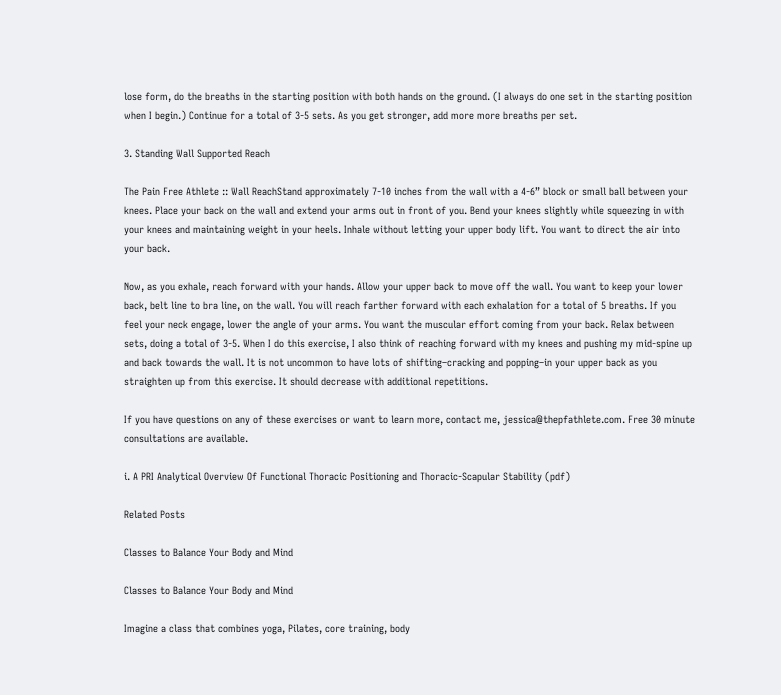lose form, do the breaths in the starting position with both hands on the ground. (I always do one set in the starting position when I begin.) Continue for a total of 3-5 sets. As you get stronger, add more more breaths per set.

3. Standing Wall Supported Reach

The Pain Free Athlete :: Wall ReachStand approximately 7-10 inches from the wall with a 4-6” block or small ball between your knees. Place your back on the wall and extend your arms out in front of you. Bend your knees slightly while squeezing in with your knees and maintaining weight in your heels. Inhale without letting your upper body lift. You want to direct the air into your back.

Now, as you exhale, reach forward with your hands. Allow your upper back to move off the wall. You want to keep your lower back, belt line to bra line, on the wall. You will reach farther forward with each exhalation for a total of 5 breaths. If you feel your neck engage, lower the angle of your arms. You want the muscular effort coming from your back. Relax between sets, doing a total of 3-5. When I do this exercise, I also think of reaching forward with my knees and pushing my mid-spine up and back towards the wall. It is not uncommon to have lots of shifting–cracking and popping–in your upper back as you straighten up from this exercise. It should decrease with additional repetitions.

If you have questions on any of these exercises or want to learn more, contact me, jessica@thepfathlete.com. Free 30 minute consultations are available.

i. A PRI Analytical Overview Of Functional Thoracic Positioning and Thoracic-Scapular Stability (pdf)

Related Posts

Classes to Balance Your Body and Mind

Classes to Balance Your Body and Mind

Imagine a class that combines yoga, Pilates, core training, body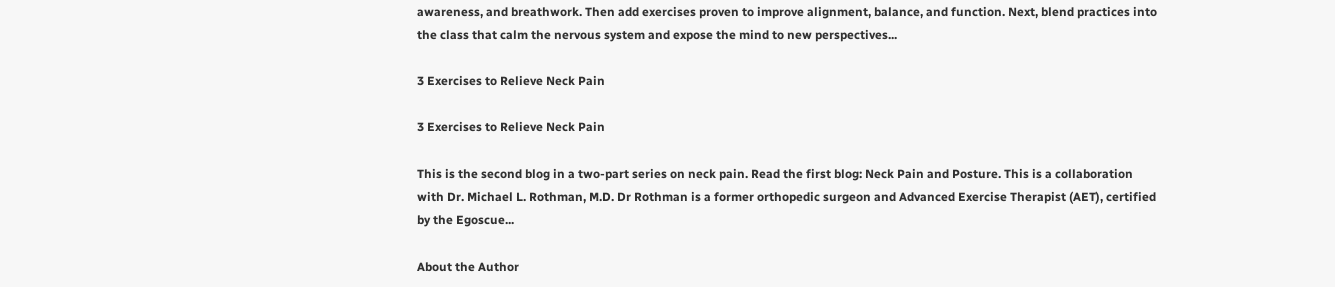awareness, and breathwork. Then add exercises proven to improve alignment, balance, and function. Next, blend practices into the class that calm the nervous system and expose the mind to new perspectives...

3 Exercises to Relieve Neck Pain

3 Exercises to Relieve Neck Pain

This is the second blog in a two-part series on neck pain. Read the first blog: Neck Pain and Posture. This is a collaboration with Dr. Michael L. Rothman, M.D. Dr Rothman is a former orthopedic surgeon and Advanced Exercise Therapist (AET), certified by the Egoscue...

About the Author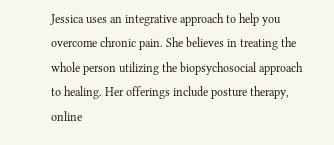Jessica uses an integrative approach to help you overcome chronic pain. She believes in treating the whole person utilizing the biopsychosocial approach to healing. Her offerings include posture therapy, online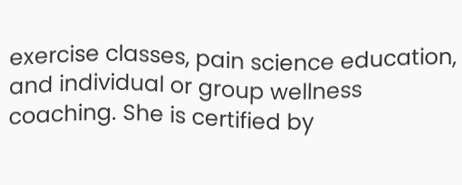exercise classes, pain science education, and individual or group wellness coaching. She is certified by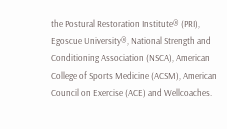the Postural Restoration Institute® (PRI), Egoscue University®, National Strength and Conditioning Association (NSCA), American College of Sports Medicine (ACSM), American Council on Exercise (ACE) and Wellcoaches.